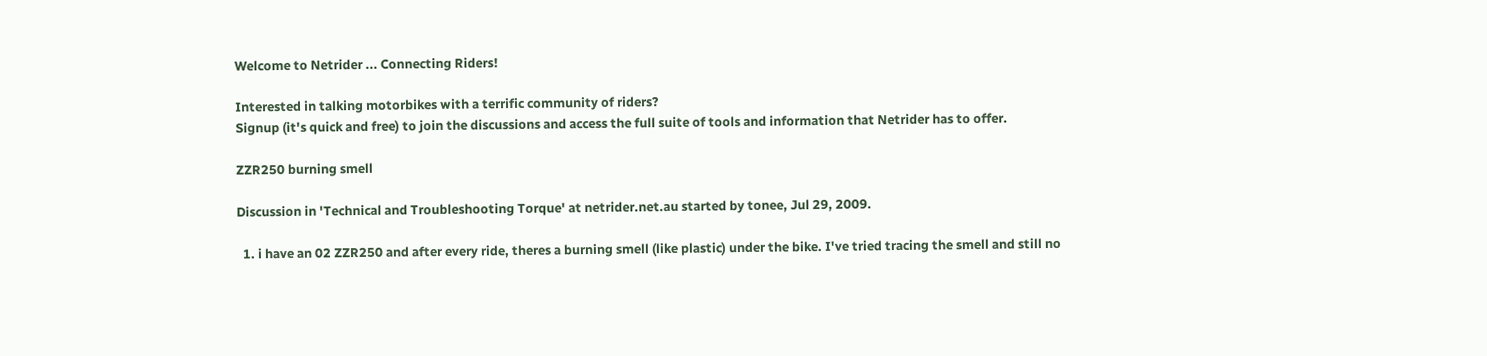Welcome to Netrider ... Connecting Riders!

Interested in talking motorbikes with a terrific community of riders?
Signup (it's quick and free) to join the discussions and access the full suite of tools and information that Netrider has to offer.

ZZR250 burning smell

Discussion in 'Technical and Troubleshooting Torque' at netrider.net.au started by tonee, Jul 29, 2009.

  1. i have an 02 ZZR250 and after every ride, theres a burning smell (like plastic) under the bike. I've tried tracing the smell and still no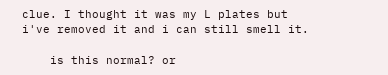clue. I thought it was my L plates but i've removed it and i can still smell it.

    is this normal? or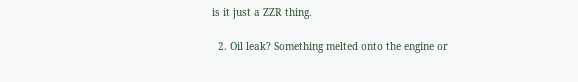is it just a ZZR thing.

  2. Oil leak? Something melted onto the engine or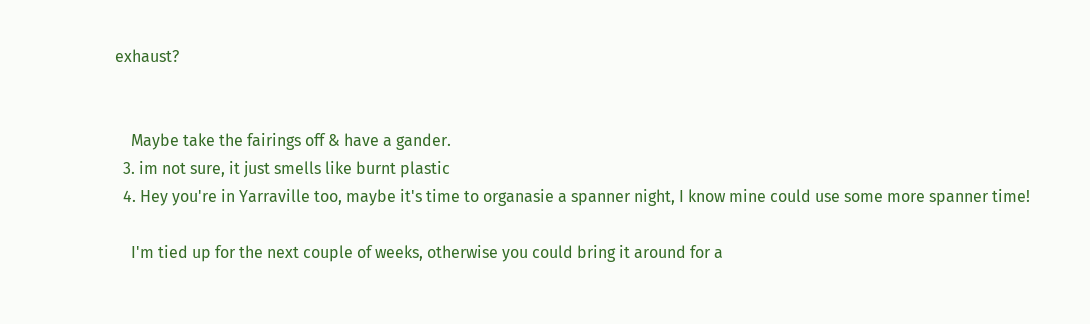exhaust?


    Maybe take the fairings off & have a gander.
  3. im not sure, it just smells like burnt plastic
  4. Hey you're in Yarraville too, maybe it's time to organasie a spanner night, I know mine could use some more spanner time!

    I'm tied up for the next couple of weeks, otherwise you could bring it around for a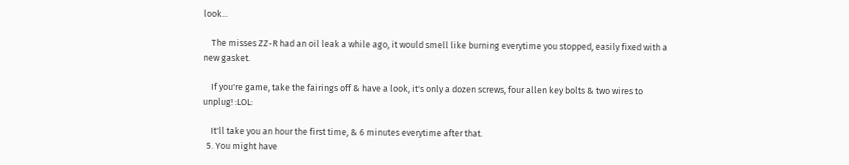look...

    The misses ZZ-R had an oil leak a while ago, it would smell like burning everytime you stopped, easily fixed with a new gasket.

    If you're game, take the fairings off & have a look, it's only a dozen screws, four allen key bolts & two wires to unplug! :LOL:

    It'll take you an hour the first time, & 6 minutes everytime after that.
  5. You might have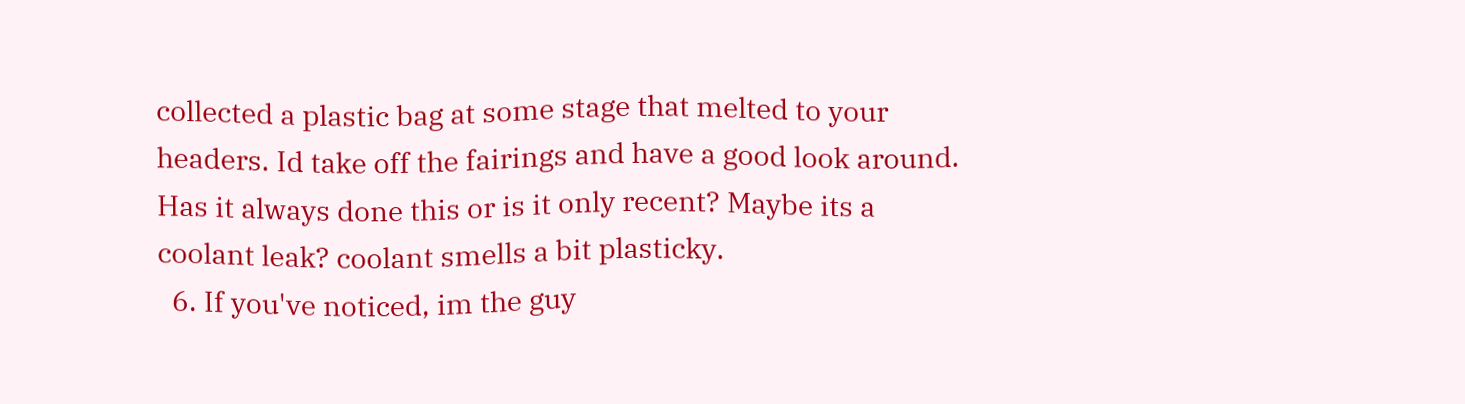collected a plastic bag at some stage that melted to your headers. Id take off the fairings and have a good look around. Has it always done this or is it only recent? Maybe its a coolant leak? coolant smells a bit plasticky.
  6. If you've noticed, im the guy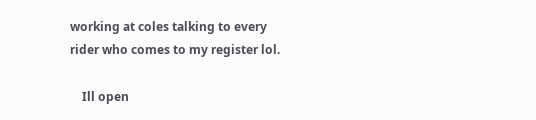working at coles talking to every rider who comes to my register lol.

    Ill open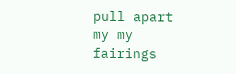pull apart my my fairings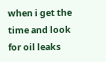when i get the time and look for oil leaks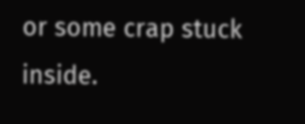or some crap stuck inside.